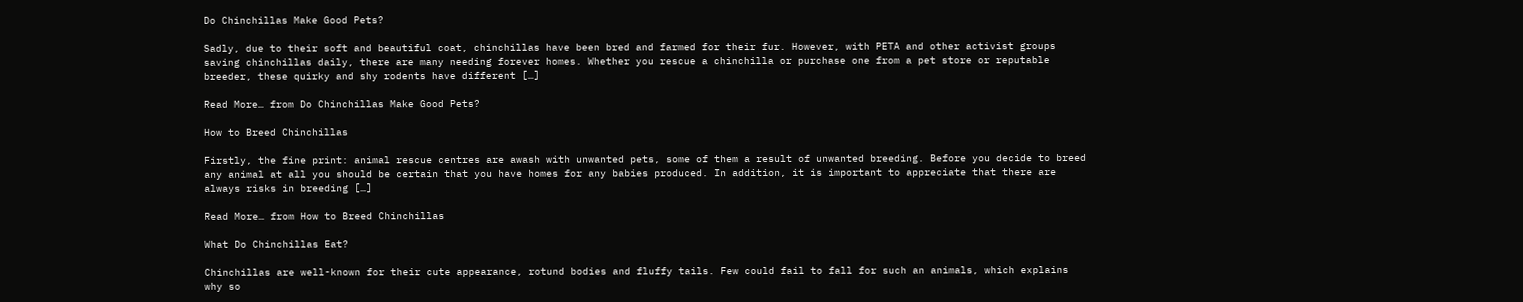Do Chinchillas Make Good Pets?

Sadly, due to their soft and beautiful coat, chinchillas have been bred and farmed for their fur. However, with PETA and other activist groups saving chinchillas daily, there are many needing forever homes. Whether you rescue a chinchilla or purchase one from a pet store or reputable breeder, these quirky and shy rodents have different […]

Read More… from Do Chinchillas Make Good Pets?

How to Breed Chinchillas

Firstly, the fine print: animal rescue centres are awash with unwanted pets, some of them a result of unwanted breeding. Before you decide to breed any animal at all you should be certain that you have homes for any babies produced. In addition, it is important to appreciate that there are always risks in breeding […]

Read More… from How to Breed Chinchillas

What Do Chinchillas Eat?

Chinchillas are well-known for their cute appearance, rotund bodies and fluffy tails. Few could fail to fall for such an animals, which explains why so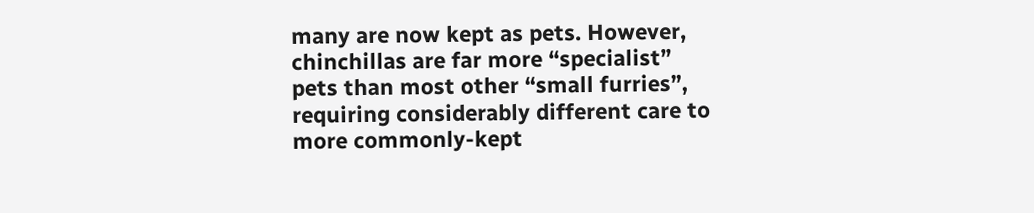many are now kept as pets. However, chinchillas are far more “specialist” pets than most other “small furries”, requiring considerably different care to more commonly-kept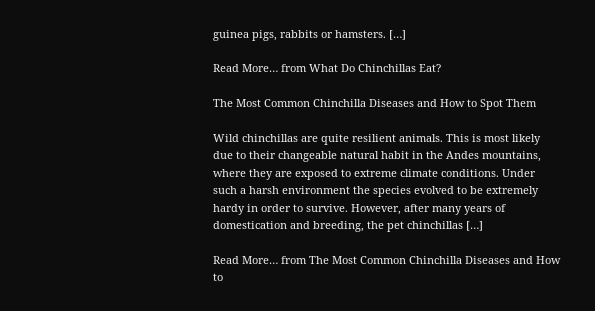guinea pigs, rabbits or hamsters. […]

Read More… from What Do Chinchillas Eat?

The Most Common Chinchilla Diseases and How to Spot Them

Wild chinchillas are quite resilient animals. This is most likely due to their changeable natural habit in the Andes mountains, where they are exposed to extreme climate conditions. Under such a harsh environment the species evolved to be extremely hardy in order to survive. However, after many years of domestication and breeding, the pet chinchillas […]

Read More… from The Most Common Chinchilla Diseases and How to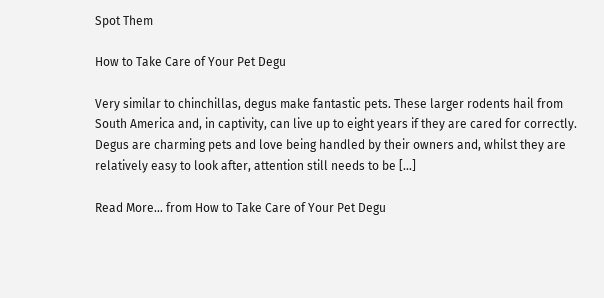Spot Them

How to Take Care of Your Pet Degu

Very similar to chinchillas, degus make fantastic pets. These larger rodents hail from South America and, in captivity, can live up to eight years if they are cared for correctly. Degus are charming pets and love being handled by their owners and, whilst they are relatively easy to look after, attention still needs to be […]

Read More… from How to Take Care of Your Pet Degu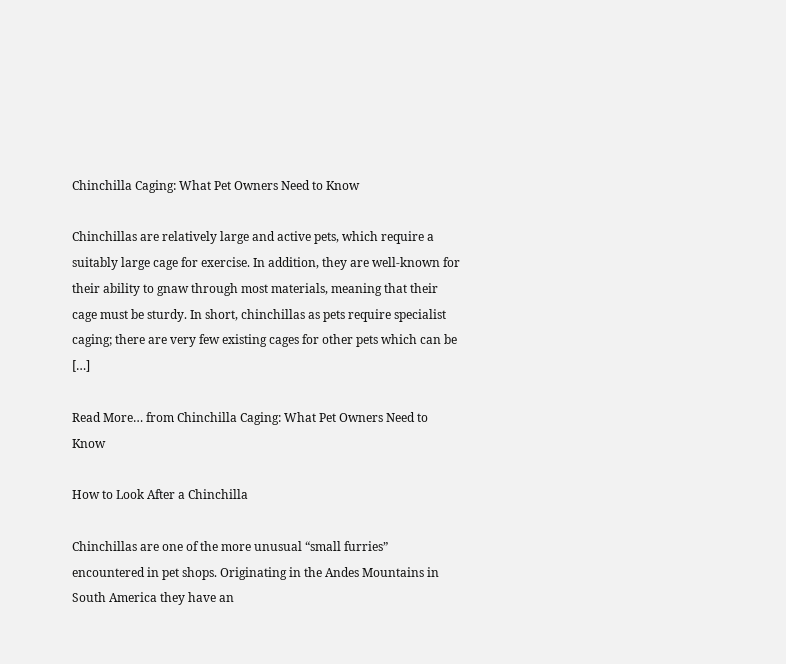Chinchilla Caging: What Pet Owners Need to Know

Chinchillas are relatively large and active pets, which require a suitably large cage for exercise. In addition, they are well-known for their ability to gnaw through most materials, meaning that their cage must be sturdy. In short, chinchillas as pets require specialist caging; there are very few existing cages for other pets which can be […]

Read More… from Chinchilla Caging: What Pet Owners Need to Know

How to Look After a Chinchilla

Chinchillas are one of the more unusual “small furries” encountered in pet shops. Originating in the Andes Mountains in South America they have an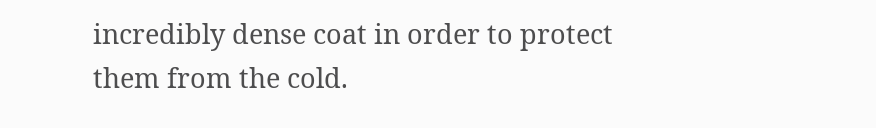incredibly dense coat in order to protect them from the cold.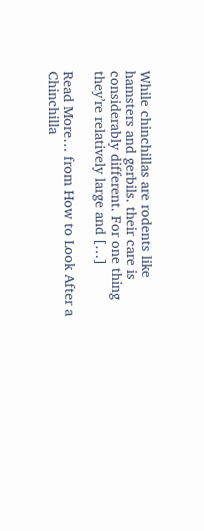While chinchillas are rodents like hamsters and gerbils. their care is considerably different. For one thing they’re relatively large and […]

Read More… from How to Look After a Chinchilla